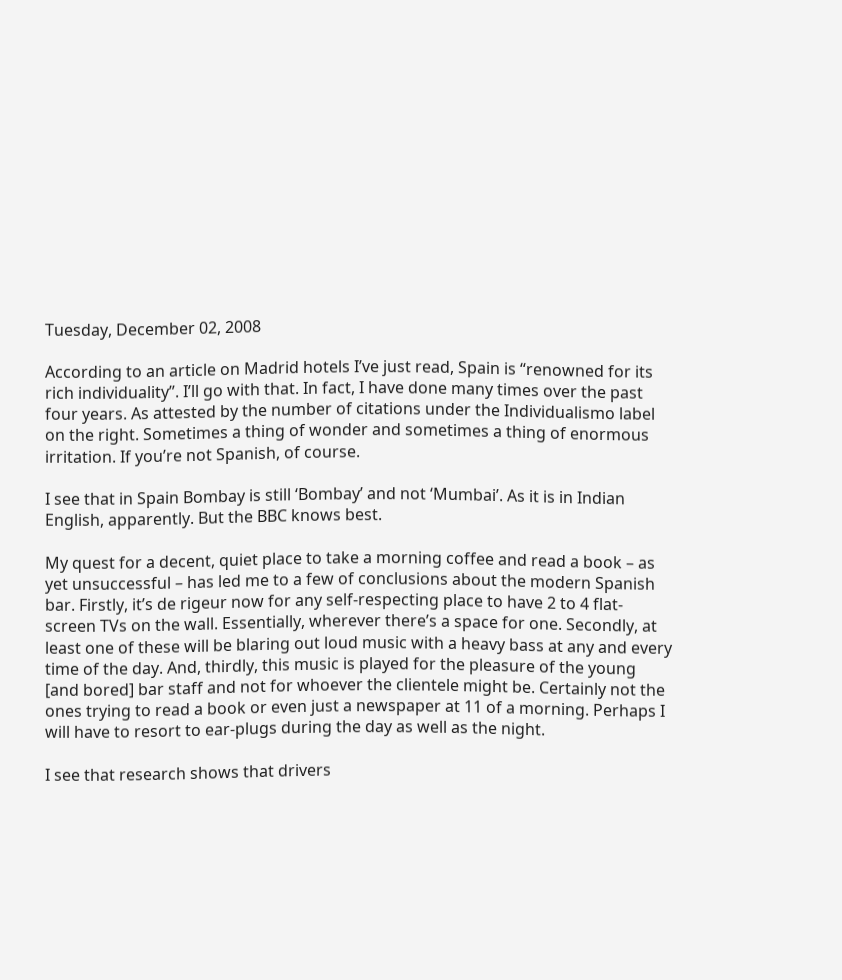Tuesday, December 02, 2008

According to an article on Madrid hotels I’ve just read, Spain is “renowned for its rich individuality”. I’ll go with that. In fact, I have done many times over the past four years. As attested by the number of citations under the Individualismo label on the right. Sometimes a thing of wonder and sometimes a thing of enormous irritation. If you’re not Spanish, of course.

I see that in Spain Bombay is still ‘Bombay’ and not ‘Mumbai’. As it is in Indian English, apparently. But the BBC knows best.

My quest for a decent, quiet place to take a morning coffee and read a book – as yet unsuccessful – has led me to a few of conclusions about the modern Spanish bar. Firstly, it’s de rigeur now for any self-respecting place to have 2 to 4 flat-screen TVs on the wall. Essentially, wherever there’s a space for one. Secondly, at least one of these will be blaring out loud music with a heavy bass at any and every time of the day. And, thirdly, this music is played for the pleasure of the young [and bored] bar staff and not for whoever the clientele might be. Certainly not the ones trying to read a book or even just a newspaper at 11 of a morning. Perhaps I will have to resort to ear-plugs during the day as well as the night.

I see that research shows that drivers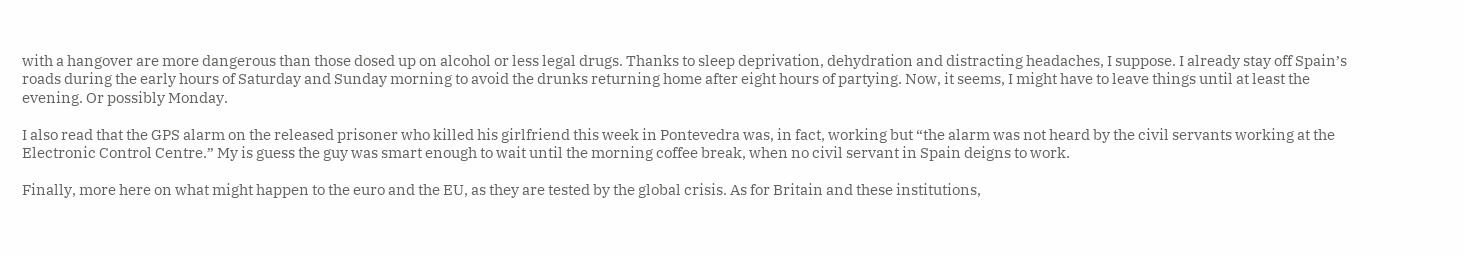with a hangover are more dangerous than those dosed up on alcohol or less legal drugs. Thanks to sleep deprivation, dehydration and distracting headaches, I suppose. I already stay off Spain’s roads during the early hours of Saturday and Sunday morning to avoid the drunks returning home after eight hours of partying. Now, it seems, I might have to leave things until at least the evening. Or possibly Monday.

I also read that the GPS alarm on the released prisoner who killed his girlfriend this week in Pontevedra was, in fact, working but “the alarm was not heard by the civil servants working at the Electronic Control Centre.” My is guess the guy was smart enough to wait until the morning coffee break, when no civil servant in Spain deigns to work.

Finally, more here on what might happen to the euro and the EU, as they are tested by the global crisis. As for Britain and these institutions,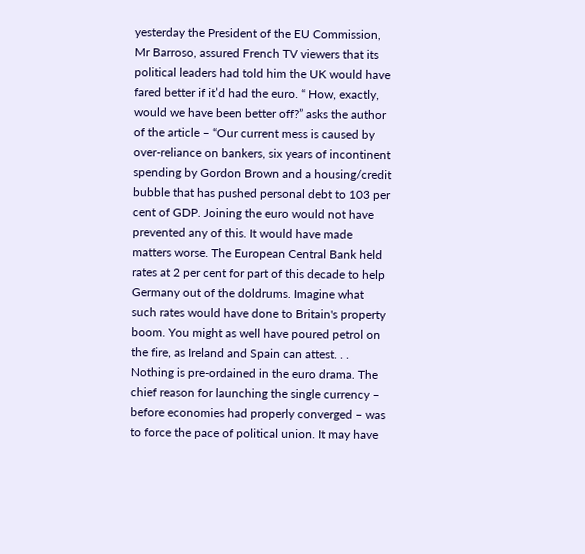yesterday the President of the EU Commission, Mr Barroso, assured French TV viewers that its political leaders had told him the UK would have fared better if it’d had the euro. “ How, exactly, would we have been better off?” asks the author of the article – “Our current mess is caused by over-reliance on bankers, six years of incontinent spending by Gordon Brown and a housing/credit bubble that has pushed personal debt to 103 per cent of GDP. Joining the euro would not have prevented any of this. It would have made matters worse. The European Central Bank held rates at 2 per cent for part of this decade to help Germany out of the doldrums. Imagine what such rates would have done to Britain's property boom. You might as well have poured petrol on the fire, as Ireland and Spain can attest. . . Nothing is pre-ordained in the euro drama. The chief reason for launching the single currency – before economies had properly converged – was to force the pace of political union. It may have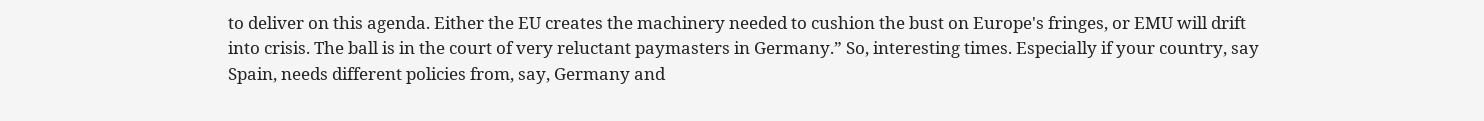to deliver on this agenda. Either the EU creates the machinery needed to cushion the bust on Europe's fringes, or EMU will drift into crisis. The ball is in the court of very reluctant paymasters in Germany.” So, interesting times. Especially if your country, say Spain, needs different policies from, say, Germany and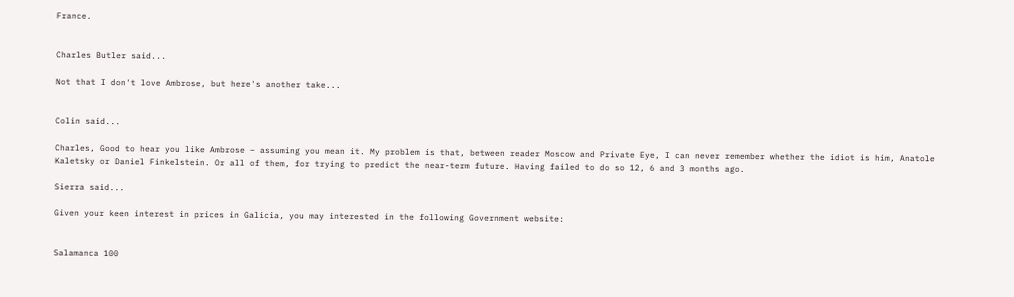France.


Charles Butler said...

Not that I don't love Ambrose, but here's another take...


Colin said...

Charles, Good to hear you like Ambrose – assuming you mean it. My problem is that, between reader Moscow and Private Eye, I can never remember whether the idiot is him, Anatole Kaletsky or Daniel Finkelstein. Or all of them, for trying to predict the near-term future. Having failed to do so 12, 6 and 3 months ago.

Sierra said...

Given your keen interest in prices in Galicia, you may interested in the following Government website:


Salamanca 100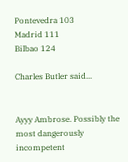Pontevedra 103
Madrid 111
Bilbao 124

Charles Butler said...


Ayyy Ambrose. Possibly the most dangerously incompetent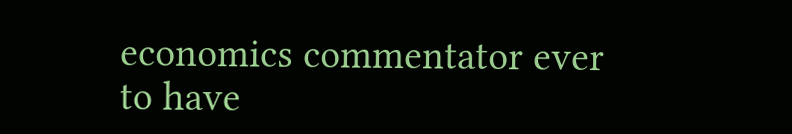economics commentator ever to have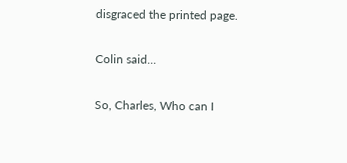disgraced the printed page.

Colin said...

So, Charles, Who can I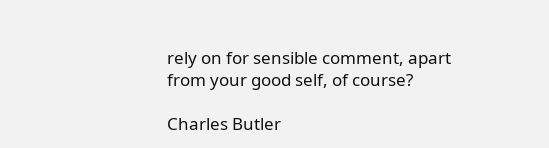rely on for sensible comment, apart from your good self, of course?

Charles Butler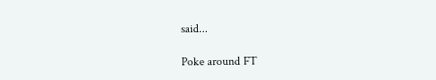said...

Poke around FT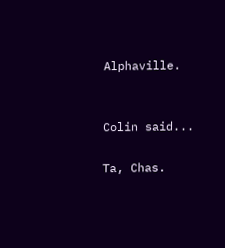Alphaville.


Colin said...

Ta, Chas.